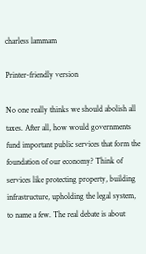charless lammam

Printer-friendly version

No one really thinks we should abolish all taxes. After all, how would governments fund important public services that form the foundation of our economy? Think of services like protecting property, building infrastructure, upholding the legal system, to name a few. The real debate is about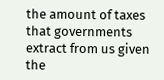the amount of taxes that governments extract from us given the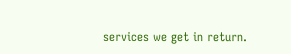services we get in return.